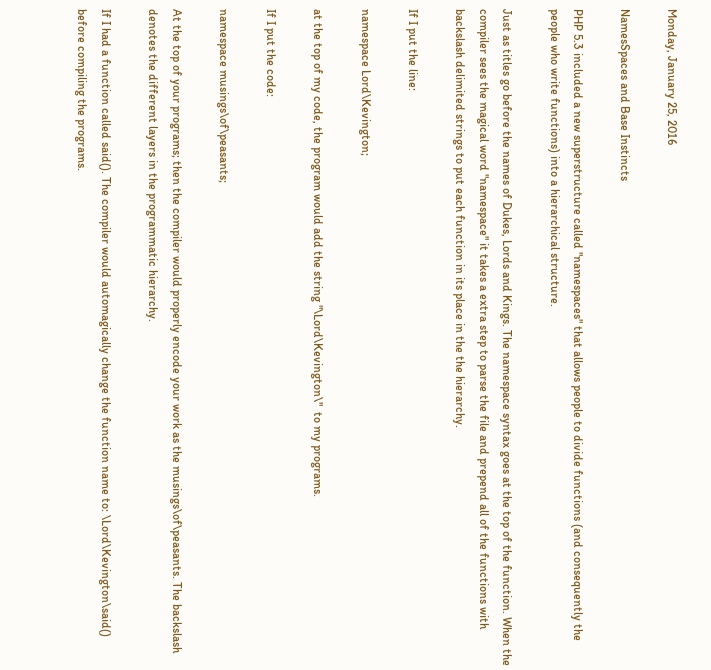Monday, January 25, 2016

NamesSpaces and Base Instincts

PHP 5.3 included a new superstructure called "namespaces" that allows people to divide functions (and consequently the people who write functions) into a hierarchical structure.

Just as titles go before the names of Dukes, Lords and Kings. The namespace syntax goes at the top of the function. When the compiler sees the magical word "namespace" it takes a extra step to parse the file and prepend all of the functions with backslash delimited strings to put each function in its place in the the hierarchy.

If I put the line:

namespace Lord\Kevington;

at the top of my code, the program would add the string "\Lord\Kevington\"  to my programs.

If I put the code:

namespace musings\of\peasants;

At the top of your programs; then the compiler would properly encode your work as the musings\of\peasants. The backslash denotes the different layers in the programmatic hierarchy.

If I had a function called said(). The compiler would automagically change the function name to: \Lord\Kevington\said() before compiling the programs.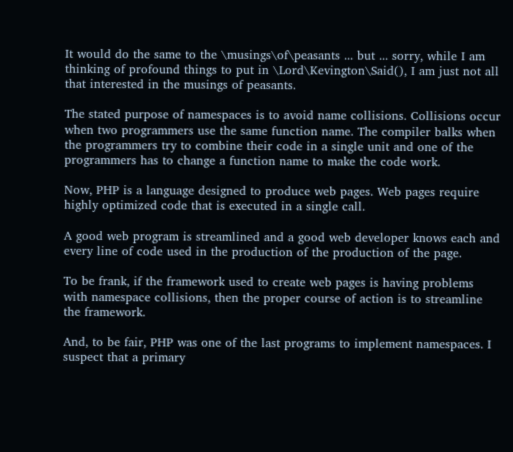It would do the same to the \musings\of\peasants ... but ... sorry, while I am thinking of profound things to put in \Lord\Kevington\Said(), I am just not all that interested in the musings of peasants.

The stated purpose of namespaces is to avoid name collisions. Collisions occur when two programmers use the same function name. The compiler balks when the programmers try to combine their code in a single unit and one of the programmers has to change a function name to make the code work.

Now, PHP is a language designed to produce web pages. Web pages require highly optimized code that is executed in a single call.

A good web program is streamlined and a good web developer knows each and every line of code used in the production of the production of the page.

To be frank, if the framework used to create web pages is having problems with namespace collisions, then the proper course of action is to streamline the framework.

And, to be fair, PHP was one of the last programs to implement namespaces. I suspect that a primary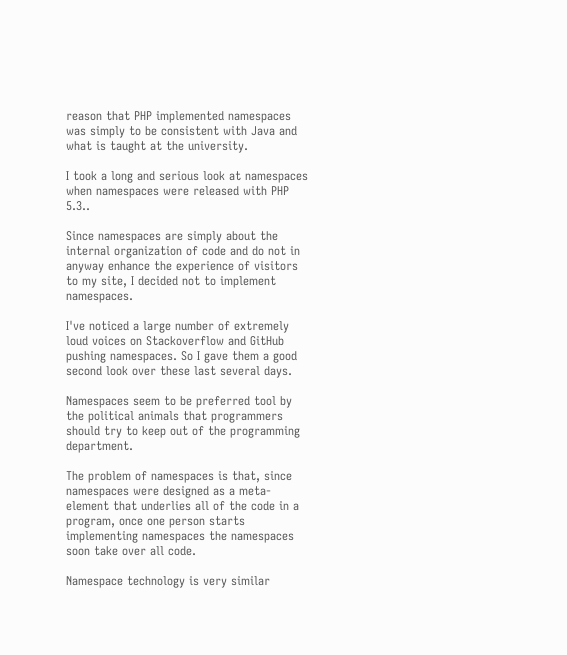reason that PHP implemented namespaces was simply to be consistent with Java and what is taught at the university.

I took a long and serious look at namespaces when namespaces were released with PHP 5.3..

Since namespaces are simply about the internal organization of code and do not in anyway enhance the experience of visitors to my site, I decided not to implement namespaces.

I've noticed a large number of extremely loud voices on Stackoverflow and GitHub pushing namespaces. So I gave them a good second look over these last several days.

Namespaces seem to be preferred tool by the political animals that programmers should try to keep out of the programming department.

The problem of namespaces is that, since namespaces were designed as a meta-element that underlies all of the code in a program, once one person starts implementing namespaces the namespaces soon take over all code.

Namespace technology is very similar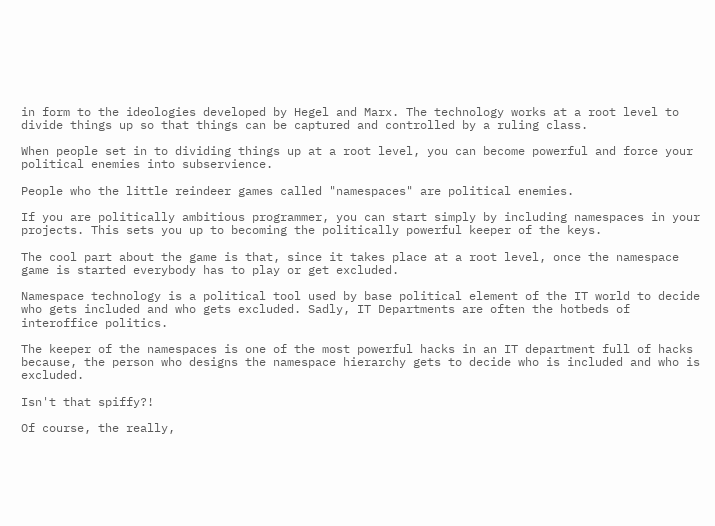in form to the ideologies developed by Hegel and Marx. The technology works at a root level to divide things up so that things can be captured and controlled by a ruling class.

When people set in to dividing things up at a root level, you can become powerful and force your political enemies into subservience.

People who the little reindeer games called "namespaces" are political enemies.

If you are politically ambitious programmer, you can start simply by including namespaces in your projects. This sets you up to becoming the politically powerful keeper of the keys.

The cool part about the game is that, since it takes place at a root level, once the namespace game is started everybody has to play or get excluded.

Namespace technology is a political tool used by base political element of the IT world to decide who gets included and who gets excluded. Sadly, IT Departments are often the hotbeds of interoffice politics.

The keeper of the namespaces is one of the most powerful hacks in an IT department full of hacks because, the person who designs the namespace hierarchy gets to decide who is included and who is excluded.

Isn't that spiffy?!

Of course, the really,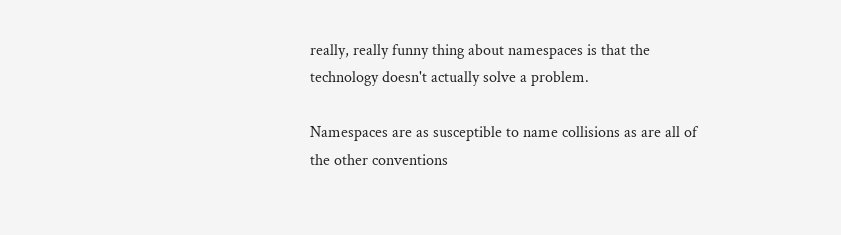really, really funny thing about namespaces is that the technology doesn't actually solve a problem.

Namespaces are as susceptible to name collisions as are all of the other conventions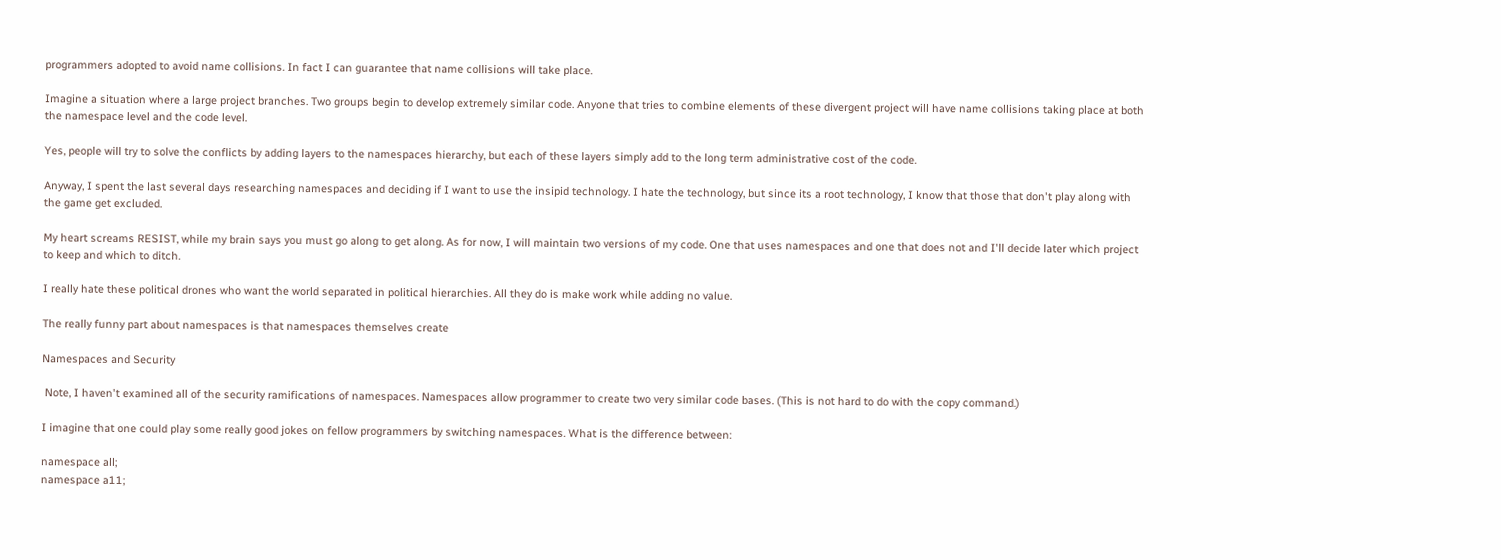programmers adopted to avoid name collisions. In fact I can guarantee that name collisions will take place.

Imagine a situation where a large project branches. Two groups begin to develop extremely similar code. Anyone that tries to combine elements of these divergent project will have name collisions taking place at both the namespace level and the code level.

Yes, people will try to solve the conflicts by adding layers to the namespaces hierarchy, but each of these layers simply add to the long term administrative cost of the code.

Anyway, I spent the last several days researching namespaces and deciding if I want to use the insipid technology. I hate the technology, but since its a root technology, I know that those that don't play along with the game get excluded.

My heart screams RESIST, while my brain says you must go along to get along. As for now, I will maintain two versions of my code. One that uses namespaces and one that does not and I'll decide later which project to keep and which to ditch.

I really hate these political drones who want the world separated in political hierarchies. All they do is make work while adding no value.

The really funny part about namespaces is that namespaces themselves create

Namespaces and Security

 Note, I haven't examined all of the security ramifications of namespaces. Namespaces allow programmer to create two very similar code bases. (This is not hard to do with the copy command.)

I imagine that one could play some really good jokes on fellow programmers by switching namespaces. What is the difference between:

namespace all;
namespace a11;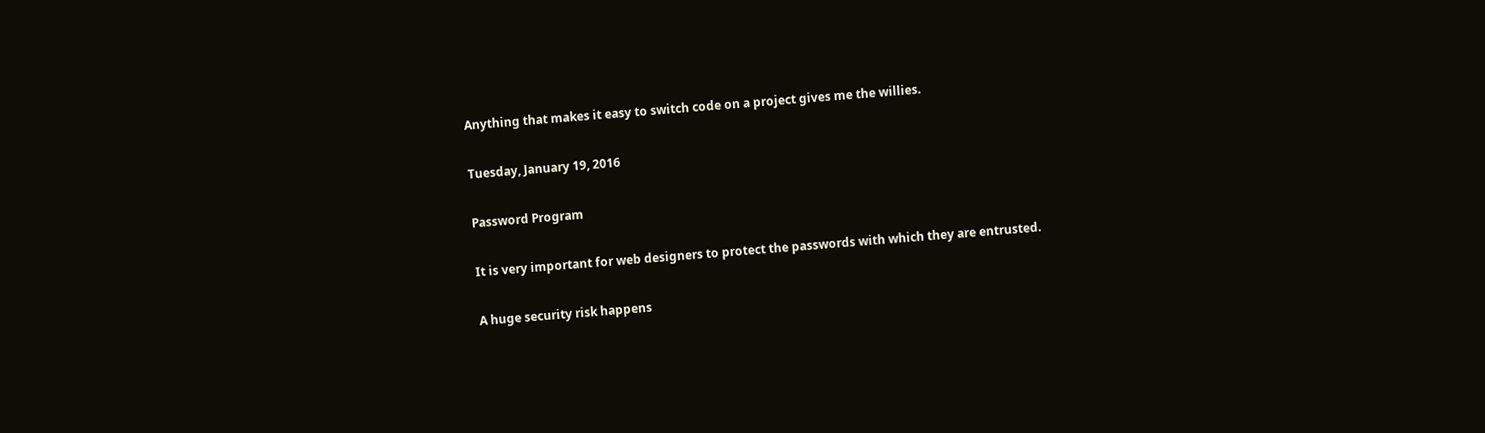Anything that makes it easy to switch code on a project gives me the willies.

Tuesday, January 19, 2016

Password Program

It is very important for web designers to protect the passwords with which they are entrusted.

A huge security risk happens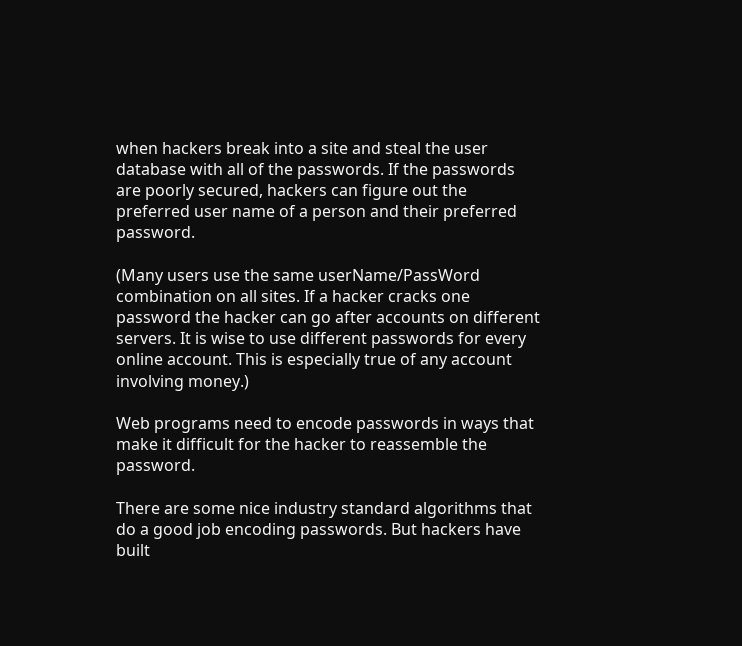when hackers break into a site and steal the user database with all of the passwords. If the passwords are poorly secured, hackers can figure out the preferred user name of a person and their preferred password.

(Many users use the same userName/PassWord combination on all sites. If a hacker cracks one password the hacker can go after accounts on different servers. It is wise to use different passwords for every online account. This is especially true of any account involving money.)

Web programs need to encode passwords in ways that make it difficult for the hacker to reassemble the password.

There are some nice industry standard algorithms that do a good job encoding passwords. But hackers have built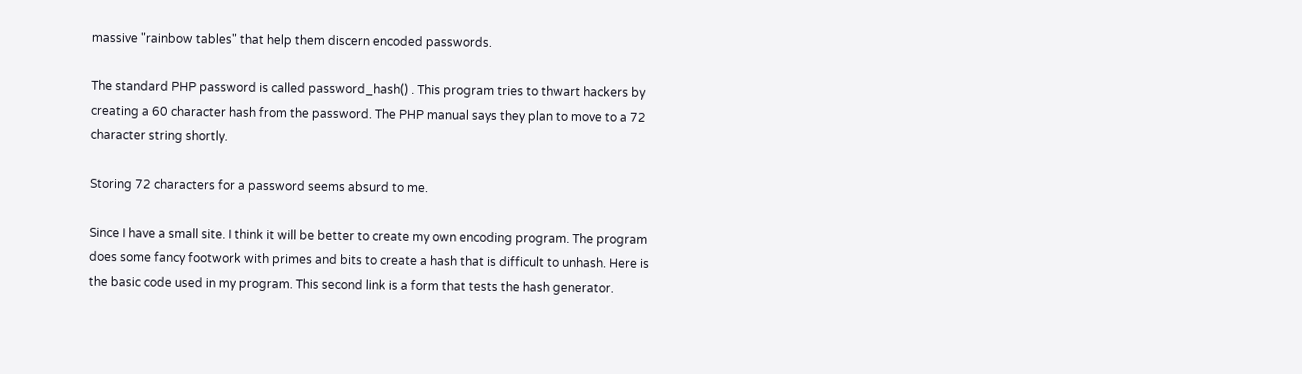massive "rainbow tables" that help them discern encoded passwords.

The standard PHP password is called password_hash() . This program tries to thwart hackers by creating a 60 character hash from the password. The PHP manual says they plan to move to a 72 character string shortly.

Storing 72 characters for a password seems absurd to me.

Since I have a small site. I think it will be better to create my own encoding program. The program does some fancy footwork with primes and bits to create a hash that is difficult to unhash. Here is the basic code used in my program. This second link is a form that tests the hash generator.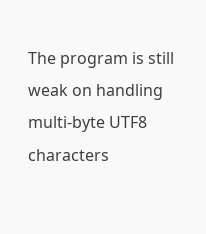The program is still weak on handling multi-byte UTF8 characters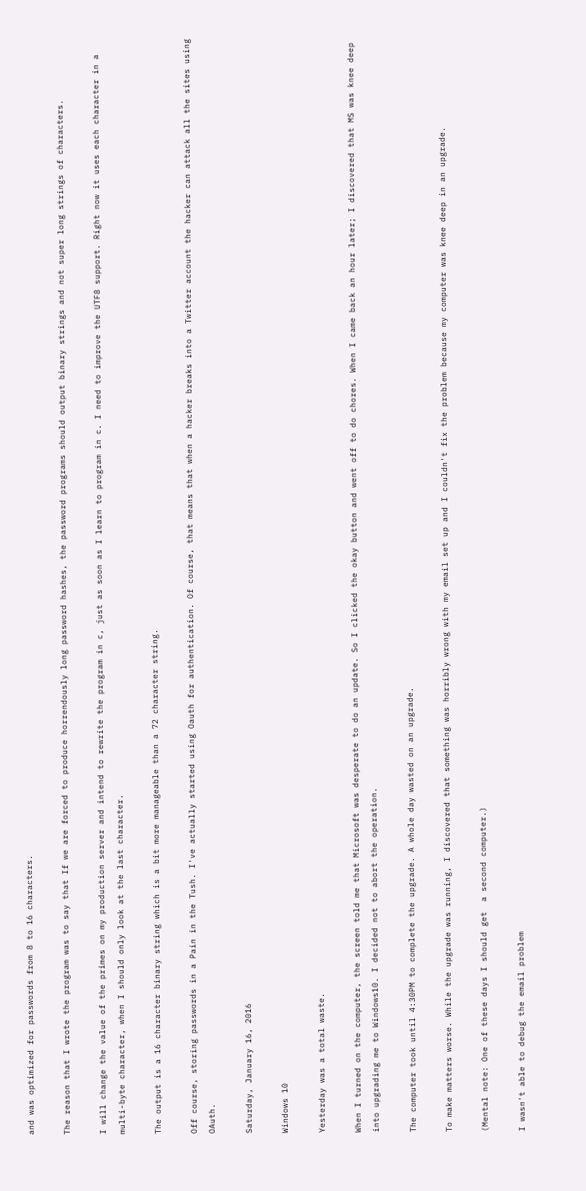and was optimized for passwords from 8 to 16 characters.

The reason that I wrote the program was to say that If we are forced to produce horrendously long password hashes, the password programs should output binary strings and not super long strings of characters.

I will change the value of the primes on my production server and intend to rewrite the program in c, just as soon as I learn to program in c. I need to improve the UTF8 support. Right now it uses each character in a multi-byte character, when I should only look at the last character.

The output is a 16 character binary string which is a bit more manageable than a 72 character string.

Off course, storing passwords in a Pain in the Tush. I've actually started using Oauth for authentication. Of course, that means that when a hacker breaks into a Twitter account the hacker can attack all the sites using OAuth.

Saturday, January 16, 2016

Windows 10

Yesterday was a total waste.

When I turned on the computer, the screen told me that Microsoft was desperate to do an update. So I clicked the okay button and went off to do chores. When I came back an hour later; I discovered that MS was knee deep into upgrading me to Windows10. I decided not to abort the operation.

The computer took until 4:30PM to complete the upgrade. A whole day wasted on an upgrade.

To make matters worse. While the upgrade was running, I discovered that something was horribly wrong with my email set up and I couldn't fix the problem because my computer was knee deep in an upgrade.

(Mental note: One of these days I should get  a second computer.)

I wasn't able to debug the email problem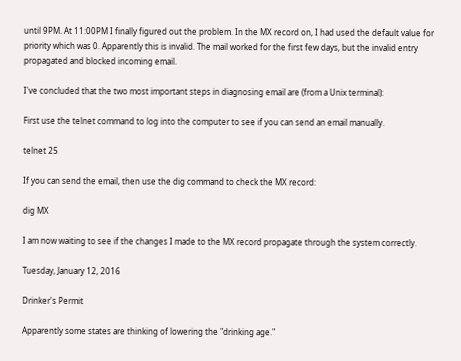until 9PM. At 11:00PM I finally figured out the problem. In the MX record on, I had used the default value for priority which was 0. Apparently this is invalid. The mail worked for the first few days, but the invalid entry propagated and blocked incoming email.

I've concluded that the two most important steps in diagnosing email are (from a Unix terminal):

First use the telnet command to log into the computer to see if you can send an email manually.

telnet 25

If you can send the email, then use the dig command to check the MX record:

dig MX

I am now waiting to see if the changes I made to the MX record propagate through the system correctly.

Tuesday, January 12, 2016

Drinker's Permit

Apparently some states are thinking of lowering the "drinking age."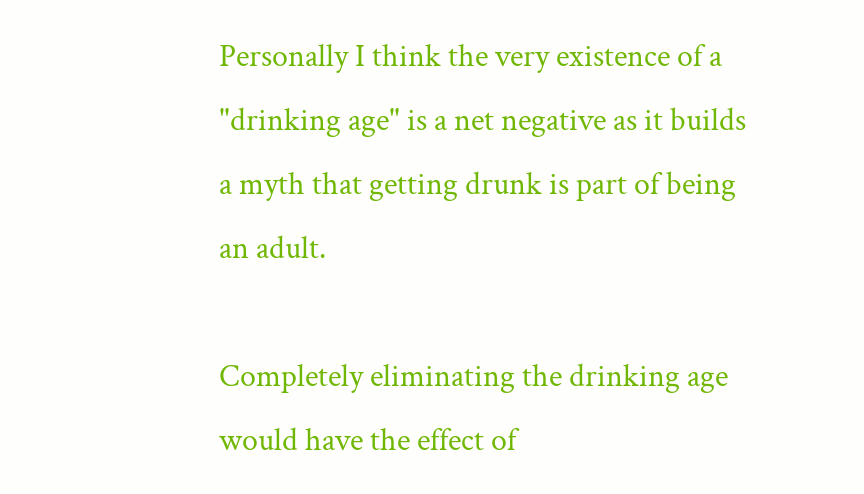Personally I think the very existence of a "drinking age" is a net negative as it builds a myth that getting drunk is part of being an adult.

Completely eliminating the drinking age would have the effect of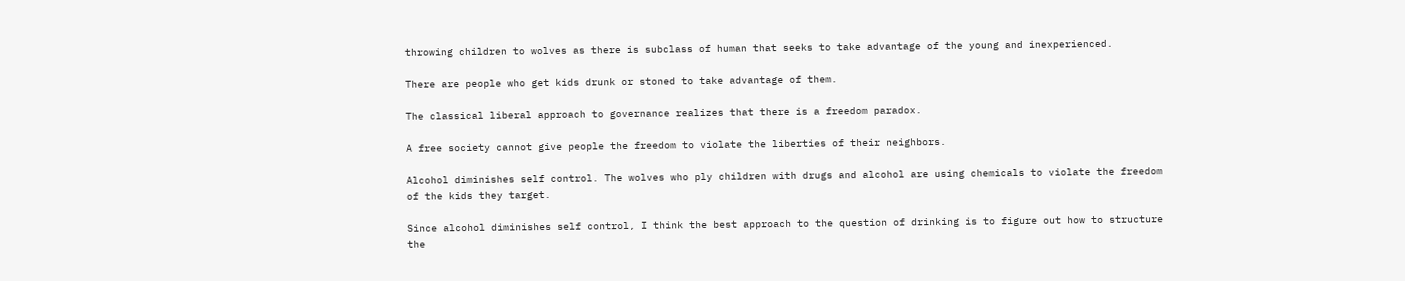throwing children to wolves as there is subclass of human that seeks to take advantage of the young and inexperienced.

There are people who get kids drunk or stoned to take advantage of them.

The classical liberal approach to governance realizes that there is a freedom paradox.

A free society cannot give people the freedom to violate the liberties of their neighbors.

Alcohol diminishes self control. The wolves who ply children with drugs and alcohol are using chemicals to violate the freedom of the kids they target.

Since alcohol diminishes self control, I think the best approach to the question of drinking is to figure out how to structure the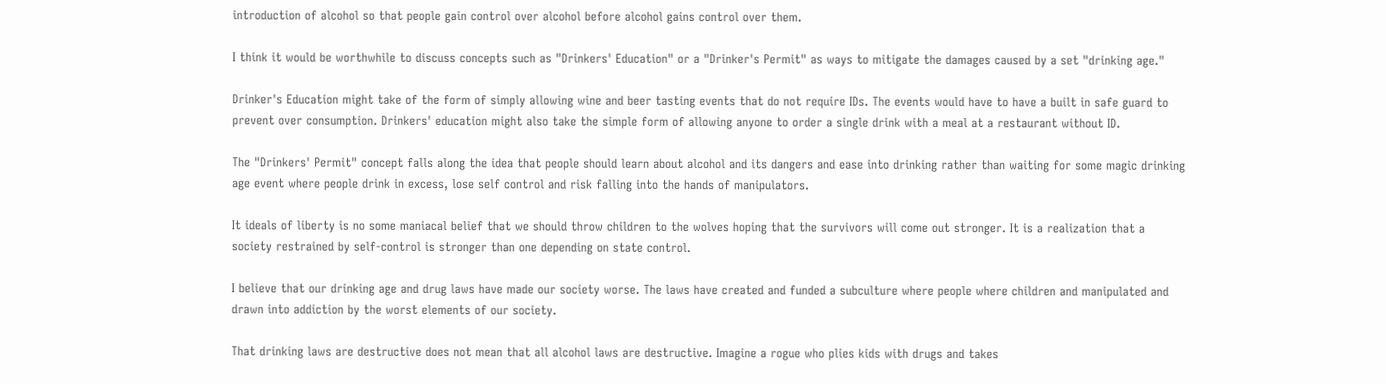introduction of alcohol so that people gain control over alcohol before alcohol gains control over them.

I think it would be worthwhile to discuss concepts such as "Drinkers' Education" or a "Drinker's Permit" as ways to mitigate the damages caused by a set "drinking age."

Drinker's Education might take of the form of simply allowing wine and beer tasting events that do not require IDs. The events would have to have a built in safe guard to prevent over consumption. Drinkers' education might also take the simple form of allowing anyone to order a single drink with a meal at a restaurant without ID.

The "Drinkers' Permit" concept falls along the idea that people should learn about alcohol and its dangers and ease into drinking rather than waiting for some magic drinking age event where people drink in excess, lose self control and risk falling into the hands of manipulators.

It ideals of liberty is no some maniacal belief that we should throw children to the wolves hoping that the survivors will come out stronger. It is a realization that a society restrained by self-control is stronger than one depending on state control.

I believe that our drinking age and drug laws have made our society worse. The laws have created and funded a subculture where people where children and manipulated and drawn into addiction by the worst elements of our society.

That drinking laws are destructive does not mean that all alcohol laws are destructive. Imagine a rogue who plies kids with drugs and takes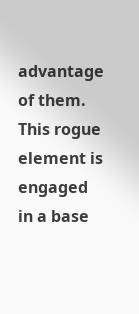advantage of them. This rogue element is engaged in a base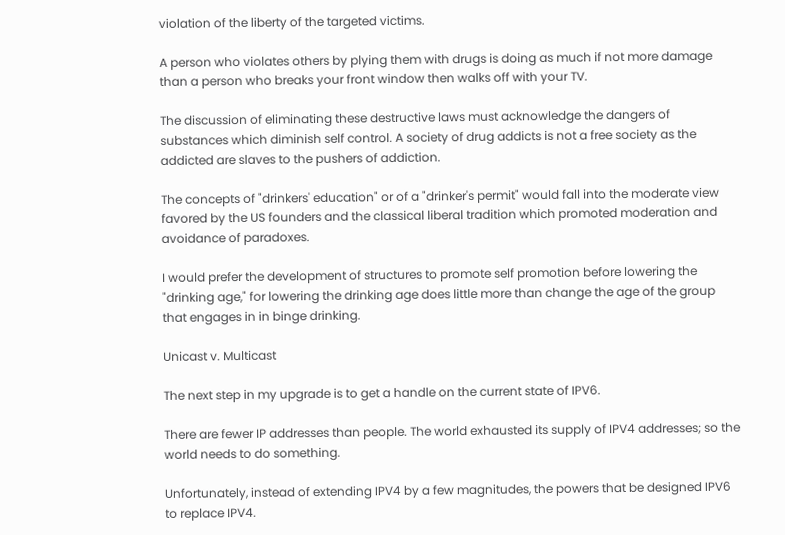violation of the liberty of the targeted victims.

A person who violates others by plying them with drugs is doing as much if not more damage than a person who breaks your front window then walks off with your TV.

The discussion of eliminating these destructive laws must acknowledge the dangers of substances which diminish self control. A society of drug addicts is not a free society as the addicted are slaves to the pushers of addiction.

The concepts of "drinkers' education" or of a "drinker's permit" would fall into the moderate view favored by the US founders and the classical liberal tradition which promoted moderation and avoidance of paradoxes.

I would prefer the development of structures to promote self promotion before lowering the "drinking age," for lowering the drinking age does little more than change the age of the group that engages in in binge drinking.

Unicast v. Multicast

The next step in my upgrade is to get a handle on the current state of IPV6.

There are fewer IP addresses than people. The world exhausted its supply of IPV4 addresses; so the world needs to do something.

Unfortunately, instead of extending IPV4 by a few magnitudes, the powers that be designed IPV6 to replace IPV4.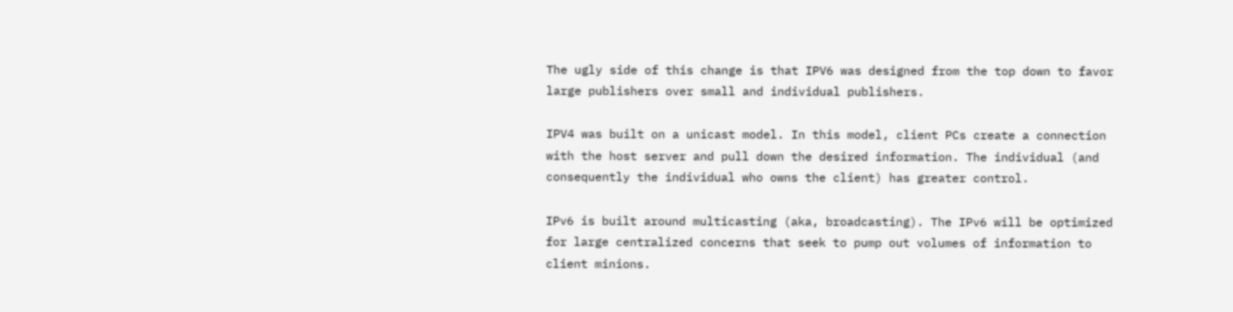The ugly side of this change is that IPV6 was designed from the top down to favor large publishers over small and individual publishers.

IPV4 was built on a unicast model. In this model, client PCs create a connection with the host server and pull down the desired information. The individual (and consequently the individual who owns the client) has greater control.

IPv6 is built around multicasting (aka, broadcasting). The IPv6 will be optimized for large centralized concerns that seek to pump out volumes of information to client minions.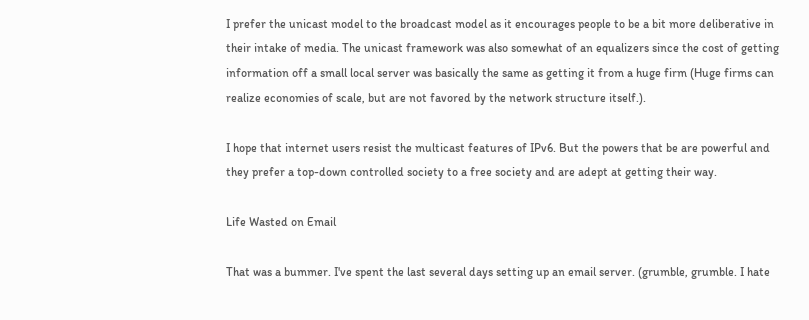I prefer the unicast model to the broadcast model as it encourages people to be a bit more deliberative in their intake of media. The unicast framework was also somewhat of an equalizers since the cost of getting information off a small local server was basically the same as getting it from a huge firm (Huge firms can realize economies of scale, but are not favored by the network structure itself.).

I hope that internet users resist the multicast features of IPv6. But the powers that be are powerful and they prefer a top-down controlled society to a free society and are adept at getting their way.

Life Wasted on Email

That was a bummer. I've spent the last several days setting up an email server. (grumble, grumble. I hate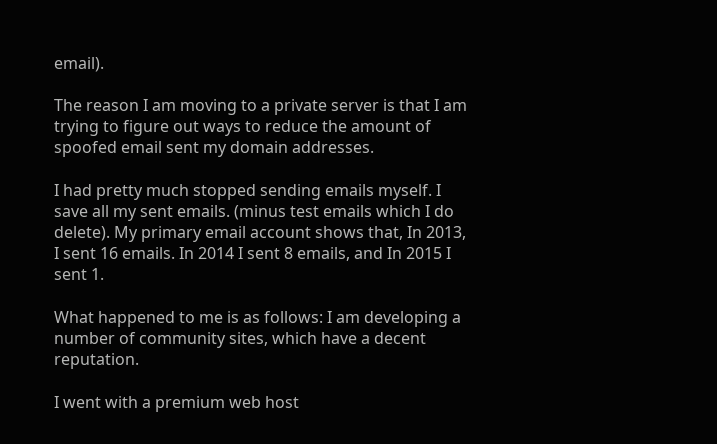email).

The reason I am moving to a private server is that I am trying to figure out ways to reduce the amount of spoofed email sent my domain addresses.

I had pretty much stopped sending emails myself. I save all my sent emails. (minus test emails which I do delete). My primary email account shows that, In 2013, I sent 16 emails. In 2014 I sent 8 emails, and In 2015 I sent 1.

What happened to me is as follows: I am developing a number of community sites, which have a decent reputation.

I went with a premium web host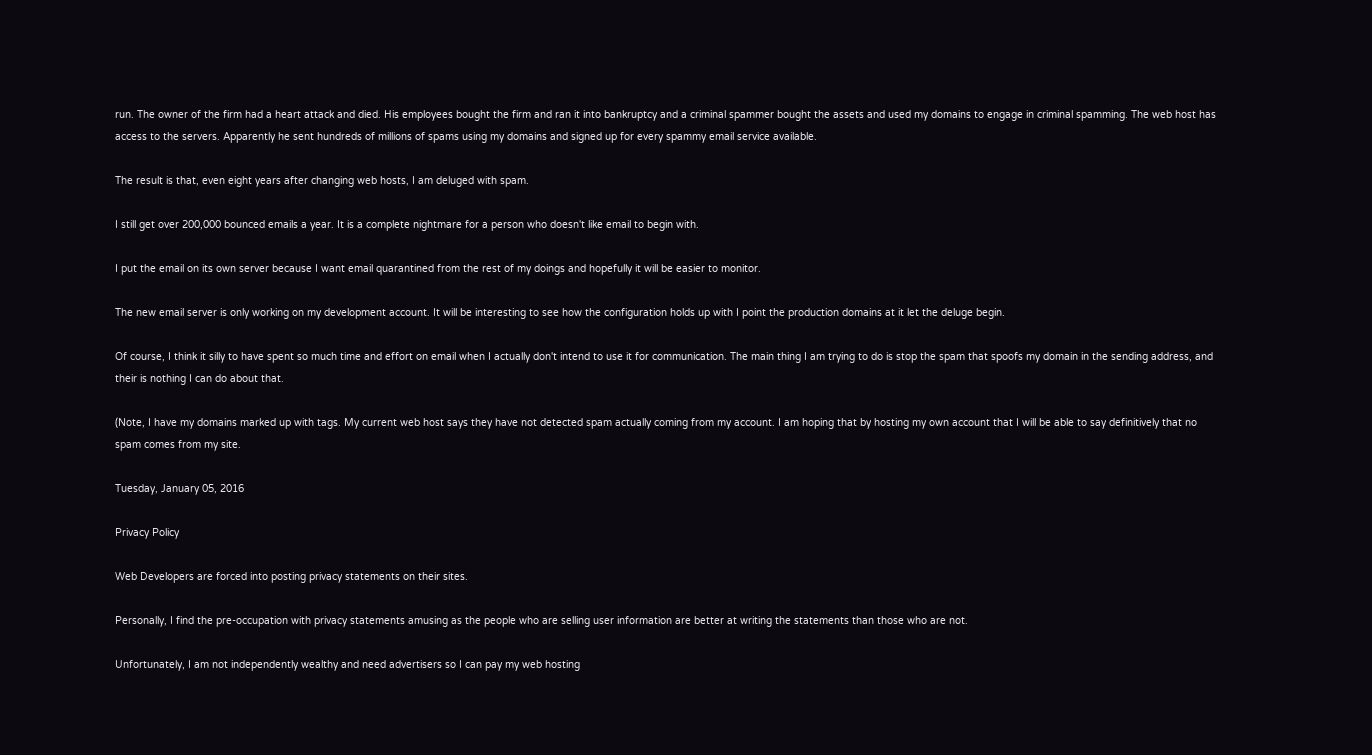run. The owner of the firm had a heart attack and died. His employees bought the firm and ran it into bankruptcy and a criminal spammer bought the assets and used my domains to engage in criminal spamming. The web host has access to the servers. Apparently he sent hundreds of millions of spams using my domains and signed up for every spammy email service available.

The result is that, even eight years after changing web hosts, I am deluged with spam.

I still get over 200,000 bounced emails a year. It is a complete nightmare for a person who doesn't like email to begin with.

I put the email on its own server because I want email quarantined from the rest of my doings and hopefully it will be easier to monitor.

The new email server is only working on my development account. It will be interesting to see how the configuration holds up with I point the production domains at it let the deluge begin.

Of course, I think it silly to have spent so much time and effort on email when I actually don't intend to use it for communication. The main thing I am trying to do is stop the spam that spoofs my domain in the sending address, and their is nothing I can do about that.

(Note, I have my domains marked up with tags. My current web host says they have not detected spam actually coming from my account. I am hoping that by hosting my own account that I will be able to say definitively that no spam comes from my site.

Tuesday, January 05, 2016

Privacy Policy

Web Developers are forced into posting privacy statements on their sites.

Personally, I find the pre-occupation with privacy statements amusing as the people who are selling user information are better at writing the statements than those who are not.

Unfortunately, I am not independently wealthy and need advertisers so I can pay my web hosting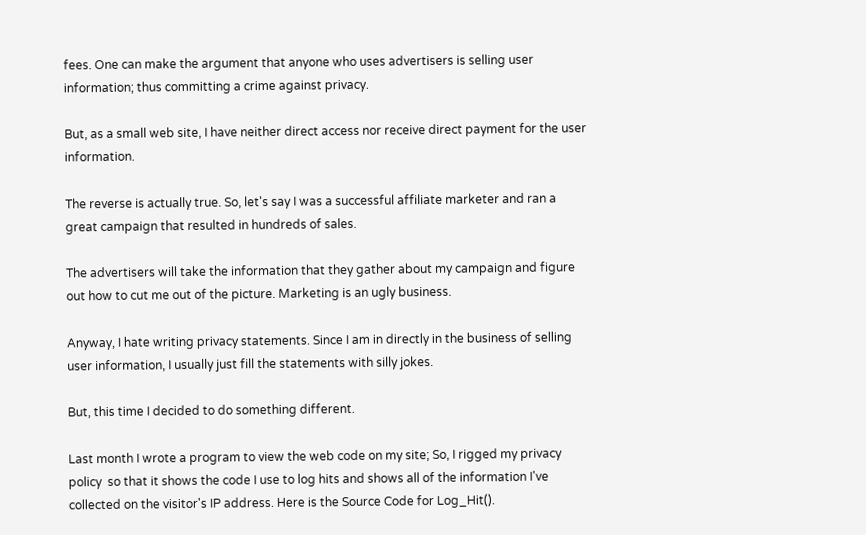fees. One can make the argument that anyone who uses advertisers is selling user information; thus committing a crime against privacy.

But, as a small web site, I have neither direct access nor receive direct payment for the user information.

The reverse is actually true. So, let's say I was a successful affiliate marketer and ran a great campaign that resulted in hundreds of sales.

The advertisers will take the information that they gather about my campaign and figure out how to cut me out of the picture. Marketing is an ugly business.

Anyway, I hate writing privacy statements. Since I am in directly in the business of selling user information, I usually just fill the statements with silly jokes.

But, this time I decided to do something different.

Last month I wrote a program to view the web code on my site; So, I rigged my privacy policy  so that it shows the code I use to log hits and shows all of the information I've collected on the visitor's IP address. Here is the Source Code for Log_Hit().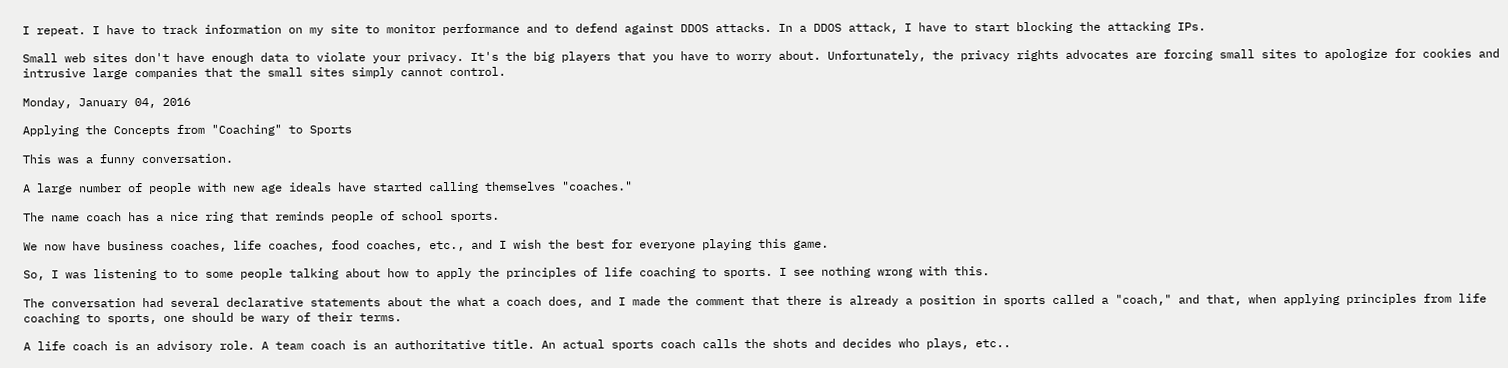I repeat. I have to track information on my site to monitor performance and to defend against DDOS attacks. In a DDOS attack, I have to start blocking the attacking IPs.

Small web sites don't have enough data to violate your privacy. It's the big players that you have to worry about. Unfortunately, the privacy rights advocates are forcing small sites to apologize for cookies and intrusive large companies that the small sites simply cannot control.

Monday, January 04, 2016

Applying the Concepts from "Coaching" to Sports

This was a funny conversation.

A large number of people with new age ideals have started calling themselves "coaches."

The name coach has a nice ring that reminds people of school sports.

We now have business coaches, life coaches, food coaches, etc., and I wish the best for everyone playing this game.

So, I was listening to to some people talking about how to apply the principles of life coaching to sports. I see nothing wrong with this.

The conversation had several declarative statements about the what a coach does, and I made the comment that there is already a position in sports called a "coach," and that, when applying principles from life coaching to sports, one should be wary of their terms.

A life coach is an advisory role. A team coach is an authoritative title. An actual sports coach calls the shots and decides who plays, etc..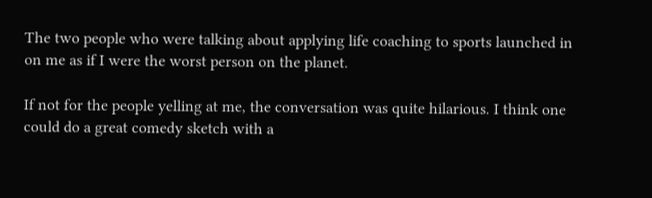The two people who were talking about applying life coaching to sports launched in on me as if I were the worst person on the planet.

If not for the people yelling at me, the conversation was quite hilarious. I think one could do a great comedy sketch with a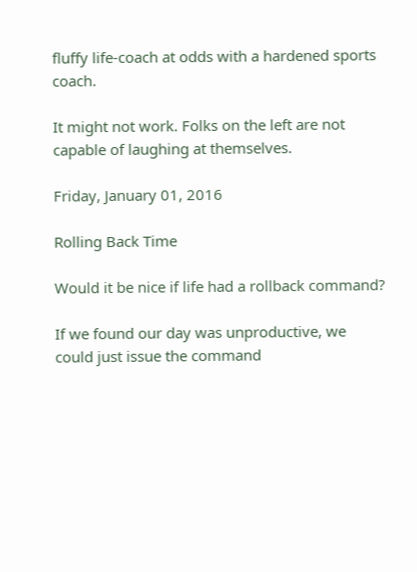fluffy life-coach at odds with a hardened sports coach.

It might not work. Folks on the left are not capable of laughing at themselves.

Friday, January 01, 2016

Rolling Back Time

Would it be nice if life had a rollback command?

If we found our day was unproductive, we could just issue the command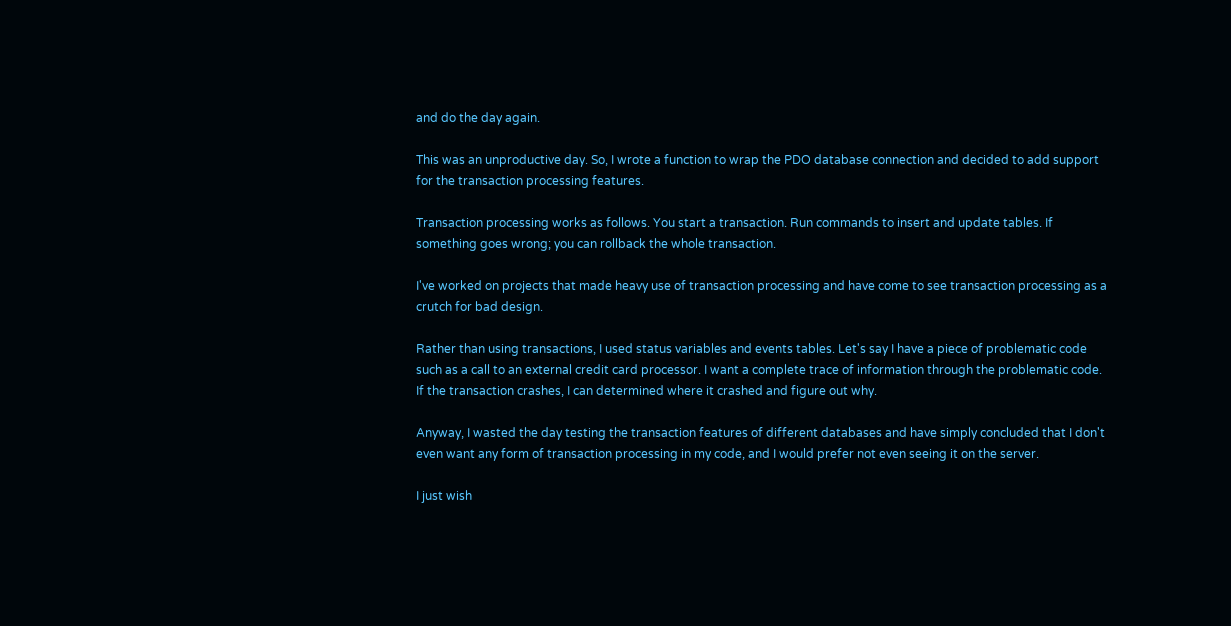and do the day again.

This was an unproductive day. So, I wrote a function to wrap the PDO database connection and decided to add support for the transaction processing features.

Transaction processing works as follows. You start a transaction. Run commands to insert and update tables. If something goes wrong; you can rollback the whole transaction.

I've worked on projects that made heavy use of transaction processing and have come to see transaction processing as a crutch for bad design.

Rather than using transactions, I used status variables and events tables. Let's say I have a piece of problematic code such as a call to an external credit card processor. I want a complete trace of information through the problematic code. If the transaction crashes, I can determined where it crashed and figure out why.

Anyway, I wasted the day testing the transaction features of different databases and have simply concluded that I don't even want any form of transaction processing in my code, and I would prefer not even seeing it on the server.

I just wish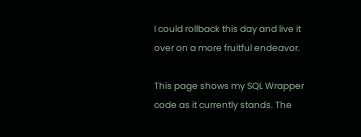I could rollback this day and live it over on a more fruitful endeavor.

This page shows my SQL Wrapper code as it currently stands. The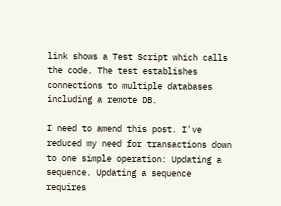link shows a Test Script which calls the code. The test establishes connections to multiple databases including a remote DB.

I need to amend this post. I've reduced my need for transactions down to one simple operation: Updating a sequence. Updating a sequence requires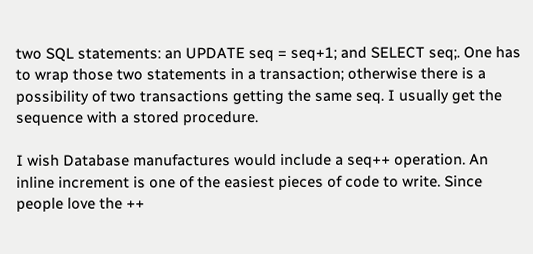two SQL statements: an UPDATE seq = seq+1; and SELECT seq;. One has to wrap those two statements in a transaction; otherwise there is a possibility of two transactions getting the same seq. I usually get the sequence with a stored procedure.

I wish Database manufactures would include a seq++ operation. An inline increment is one of the easiest pieces of code to write. Since people love the ++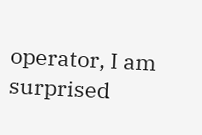operator, I am surprised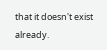that it doesn't exist already.